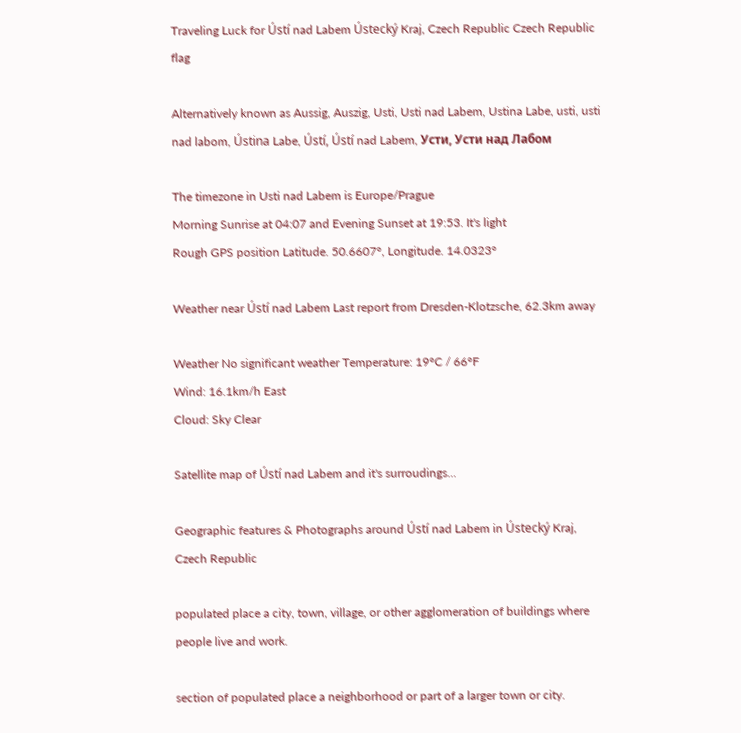Traveling Luck for Ústí nad Labem Ústecký Kraj, Czech Republic Czech Republic flag

Alternatively known as Aussig, Auszig, Usti, Usti nad Labem, Ustina Labe, usti, usti nad labom, Ústina Labe, Ústí, Ústí nad Labem, Усти, Усти над Лабом

The timezone in Usti nad Labem is Europe/Prague
Morning Sunrise at 04:07 and Evening Sunset at 19:53. It's light
Rough GPS position Latitude. 50.6607°, Longitude. 14.0323°

Weather near Ústí nad Labem Last report from Dresden-Klotzsche, 62.3km away

Weather No significant weather Temperature: 19°C / 66°F
Wind: 16.1km/h East
Cloud: Sky Clear

Satellite map of Ústí nad Labem and it's surroudings...

Geographic features & Photographs around Ústí nad Labem in Ústecký Kraj, Czech Republic

populated place a city, town, village, or other agglomeration of buildings where people live and work.

section of populated place a neighborhood or part of a larger town or city.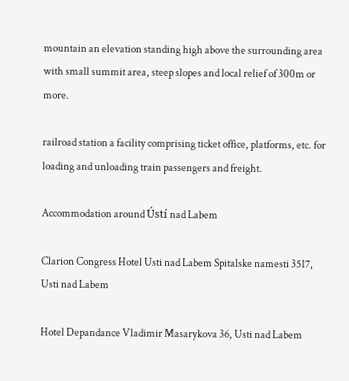mountain an elevation standing high above the surrounding area with small summit area, steep slopes and local relief of 300m or more.

railroad station a facility comprising ticket office, platforms, etc. for loading and unloading train passengers and freight.

Accommodation around Ústí nad Labem

Clarion Congress Hotel Usti nad Labem Spitalske namesti 3517, Usti nad Labem

Hotel Depandance Vladimir Masarykova 36, Usti nad Labem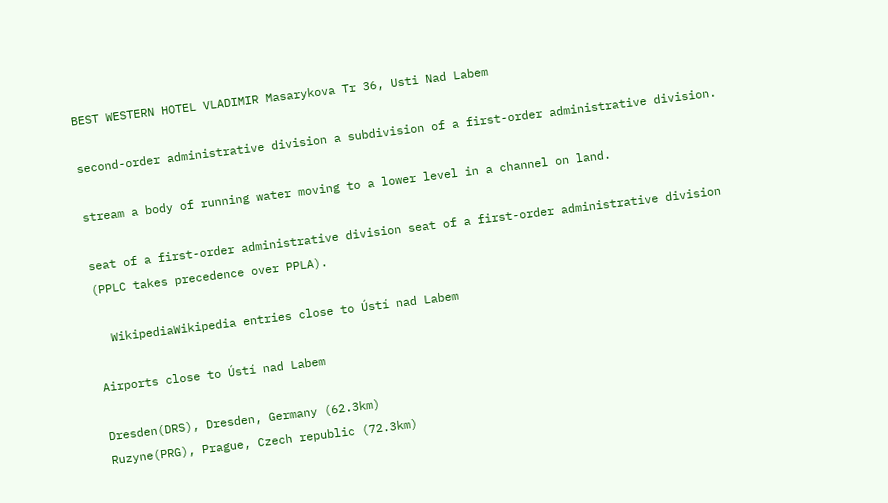BEST WESTERN HOTEL VLADIMIR Masarykova Tr 36, Usti Nad Labem

second-order administrative division a subdivision of a first-order administrative division.

stream a body of running water moving to a lower level in a channel on land.

seat of a first-order administrative division seat of a first-order administrative division (PPLC takes precedence over PPLA).

  WikipediaWikipedia entries close to Ústí nad Labem

Airports close to Ústí nad Labem

Dresden(DRS), Dresden, Germany (62.3km)
Ruzyne(PRG), Prague, Czech republic (72.3km)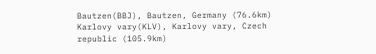Bautzen(BBJ), Bautzen, Germany (76.6km)
Karlovy vary(KLV), Karlovy vary, Czech republic (105.9km)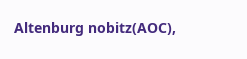Altenburg nobitz(AOC),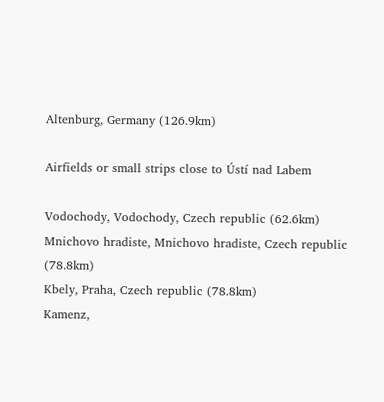Altenburg, Germany (126.9km)

Airfields or small strips close to Ústí nad Labem

Vodochody, Vodochody, Czech republic (62.6km)
Mnichovo hradiste, Mnichovo hradiste, Czech republic (78.8km)
Kbely, Praha, Czech republic (78.8km)
Kamenz,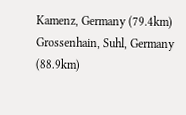Kamenz, Germany (79.4km)
Grossenhain, Suhl, Germany (88.9km)